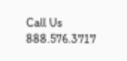Call Us 888.576.3717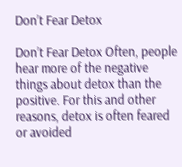Don’t Fear Detox

Don’t Fear Detox Often, people hear more of the negative things about detox than the positive. For this and other reasons, detox is often feared or avoided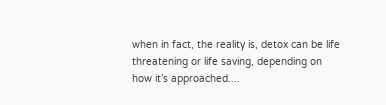when in fact, the reality is, detox can be life threatening or life saving, depending on how it’s approached....